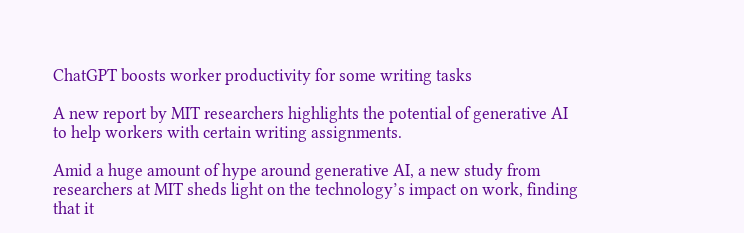ChatGPT boosts worker productivity for some writing tasks

A new report by MIT researchers highlights the potential of generative AI to help workers with certain writing assignments.

Amid a huge amount of hype around generative AI, a new study from researchers at MIT sheds light on the technology’s impact on work, finding that it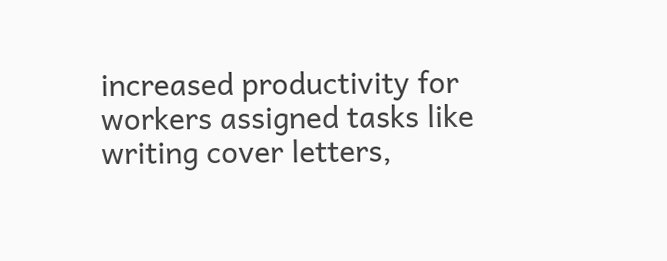increased productivity for workers assigned tasks like writing cover letters,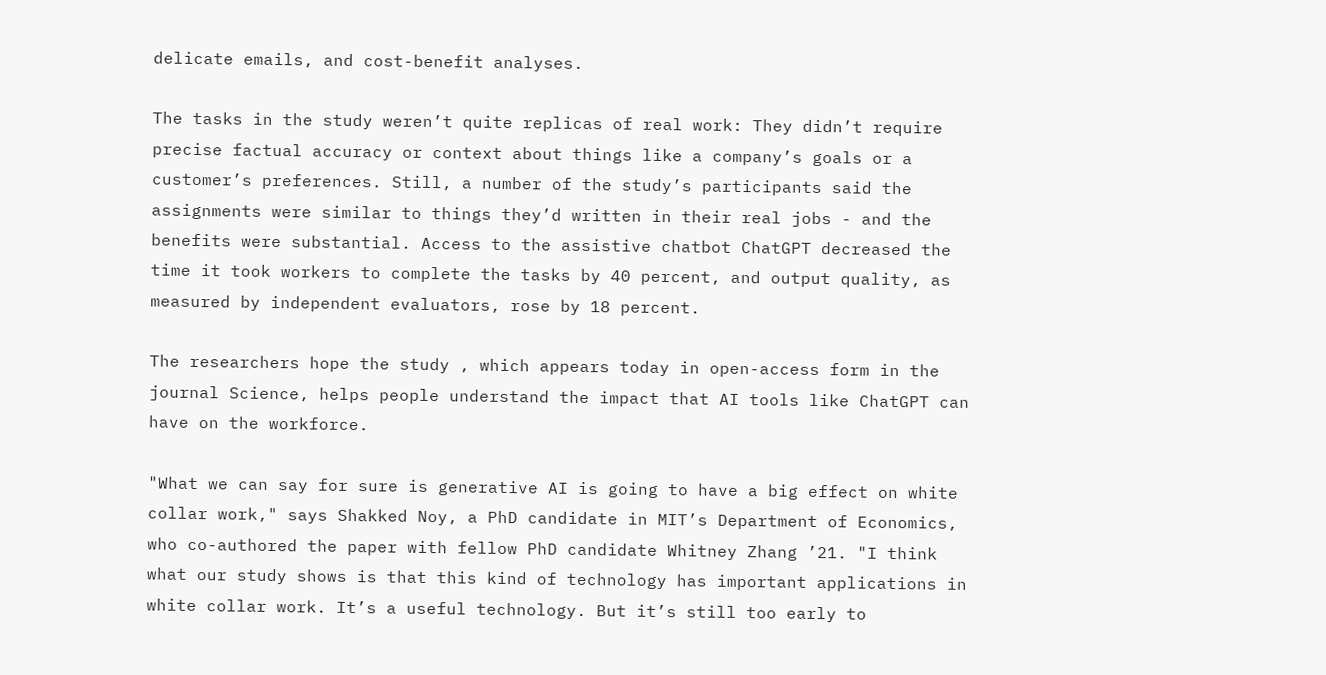delicate emails, and cost-benefit analyses.

The tasks in the study weren’t quite replicas of real work: They didn’t require precise factual accuracy or context about things like a company’s goals or a customer’s preferences. Still, a number of the study’s participants said the assignments were similar to things they’d written in their real jobs - and the benefits were substantial. Access to the assistive chatbot ChatGPT decreased the time it took workers to complete the tasks by 40 percent, and output quality, as measured by independent evaluators, rose by 18 percent.

The researchers hope the study , which appears today in open-access form in the journal Science, helps people understand the impact that AI tools like ChatGPT can have on the workforce.

"What we can say for sure is generative AI is going to have a big effect on white collar work," says Shakked Noy, a PhD candidate in MIT’s Department of Economics, who co-authored the paper with fellow PhD candidate Whitney Zhang ’21. "I think what our study shows is that this kind of technology has important applications in white collar work. It’s a useful technology. But it’s still too early to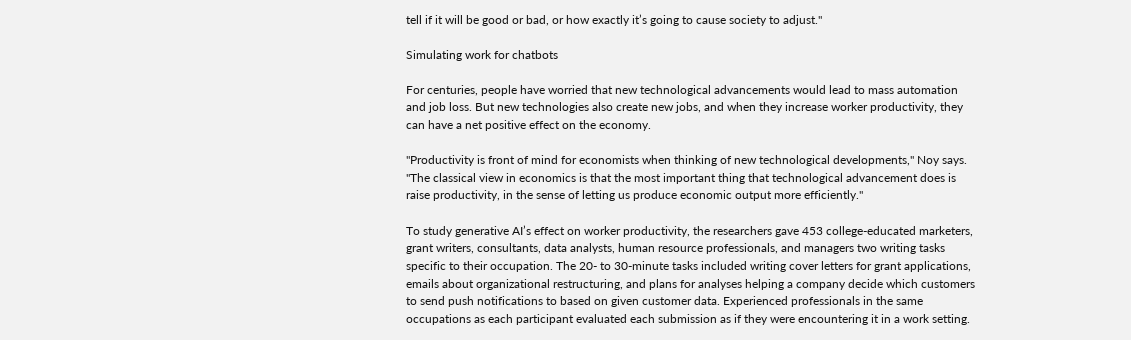tell if it will be good or bad, or how exactly it’s going to cause society to adjust."

Simulating work for chatbots

For centuries, people have worried that new technological advancements would lead to mass automation and job loss. But new technologies also create new jobs, and when they increase worker productivity, they can have a net positive effect on the economy.

"Productivity is front of mind for economists when thinking of new technological developments," Noy says. "The classical view in economics is that the most important thing that technological advancement does is raise productivity, in the sense of letting us produce economic output more efficiently."

To study generative AI’s effect on worker productivity, the researchers gave 453 college-educated marketers, grant writers, consultants, data analysts, human resource professionals, and managers two writing tasks specific to their occupation. The 20- to 30-minute tasks included writing cover letters for grant applications, emails about organizational restructuring, and plans for analyses helping a company decide which customers to send push notifications to based on given customer data. Experienced professionals in the same occupations as each participant evaluated each submission as if they were encountering it in a work setting.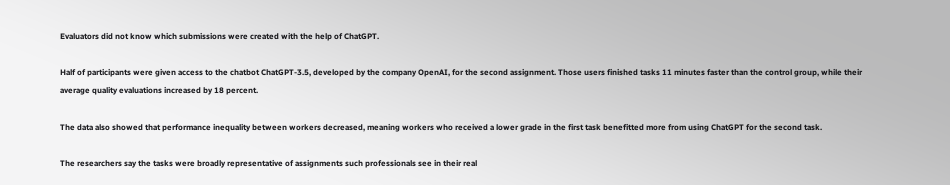Evaluators did not know which submissions were created with the help of ChatGPT.

Half of participants were given access to the chatbot ChatGPT-3.5, developed by the company OpenAI, for the second assignment. Those users finished tasks 11 minutes faster than the control group, while their average quality evaluations increased by 18 percent.

The data also showed that performance inequality between workers decreased, meaning workers who received a lower grade in the first task benefitted more from using ChatGPT for the second task.

The researchers say the tasks were broadly representative of assignments such professionals see in their real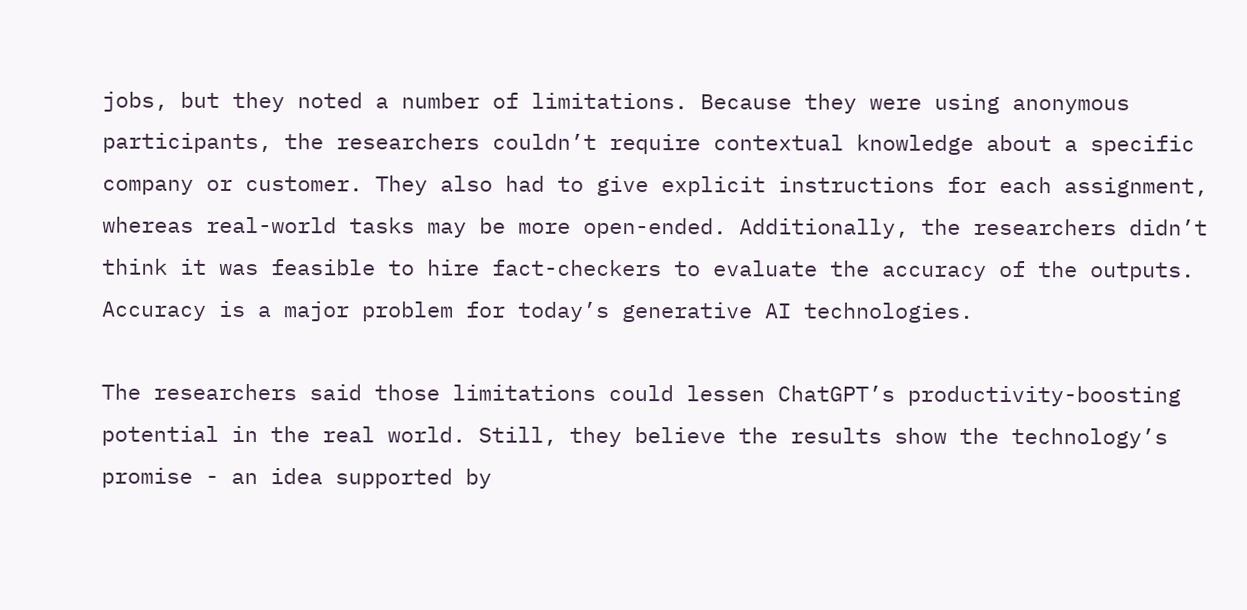jobs, but they noted a number of limitations. Because they were using anonymous participants, the researchers couldn’t require contextual knowledge about a specific company or customer. They also had to give explicit instructions for each assignment, whereas real-world tasks may be more open-ended. Additionally, the researchers didn’t think it was feasible to hire fact-checkers to evaluate the accuracy of the outputs. Accuracy is a major problem for today’s generative AI technologies.

The researchers said those limitations could lessen ChatGPT’s productivity-boosting potential in the real world. Still, they believe the results show the technology’s promise - an idea supported by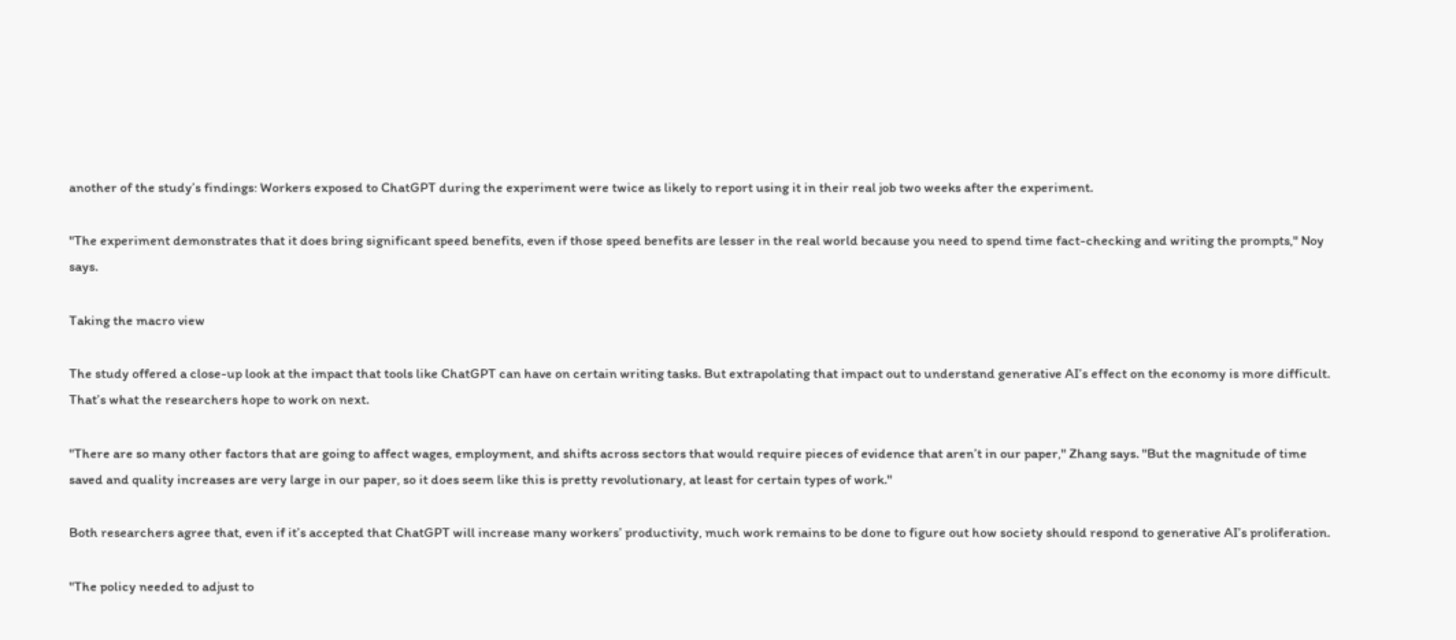another of the study’s findings: Workers exposed to ChatGPT during the experiment were twice as likely to report using it in their real job two weeks after the experiment.

"The experiment demonstrates that it does bring significant speed benefits, even if those speed benefits are lesser in the real world because you need to spend time fact-checking and writing the prompts," Noy says.

Taking the macro view

The study offered a close-up look at the impact that tools like ChatGPT can have on certain writing tasks. But extrapolating that impact out to understand generative AI’s effect on the economy is more difficult. That’s what the researchers hope to work on next.

"There are so many other factors that are going to affect wages, employment, and shifts across sectors that would require pieces of evidence that aren’t in our paper," Zhang says. "But the magnitude of time saved and quality increases are very large in our paper, so it does seem like this is pretty revolutionary, at least for certain types of work."

Both researchers agree that, even if it’s accepted that ChatGPT will increase many workers’ productivity, much work remains to be done to figure out how society should respond to generative AI’s proliferation.

"The policy needed to adjust to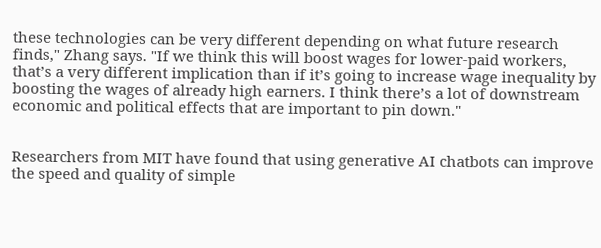these technologies can be very different depending on what future research finds," Zhang says. "If we think this will boost wages for lower-paid workers, that’s a very different implication than if it’s going to increase wage inequality by boosting the wages of already high earners. I think there’s a lot of downstream economic and political effects that are important to pin down."


Researchers from MIT have found that using generative AI chatbots can improve the speed and quality of simple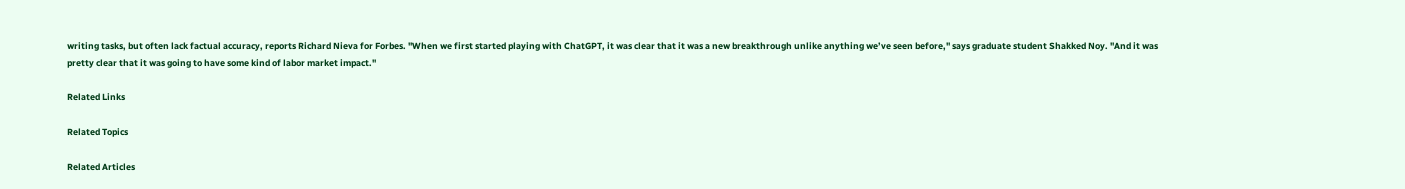writing tasks, but often lack factual accuracy, reports Richard Nieva for Forbes. "When we first started playing with ChatGPT, it was clear that it was a new breakthrough unlike anything we’ve seen before," says graduate student Shakked Noy. "And it was pretty clear that it was going to have some kind of labor market impact."

Related Links

Related Topics

Related Articles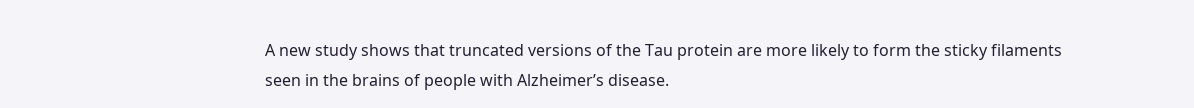A new study shows that truncated versions of the Tau protein are more likely to form the sticky filaments seen in the brains of people with Alzheimer’s disease.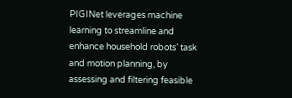PIGINet leverages machine learning to streamline and enhance household robots’ task and motion planning, by assessing and filtering feasible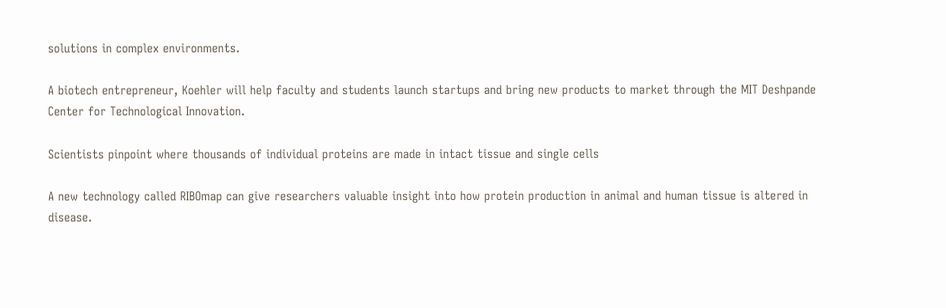solutions in complex environments.

A biotech entrepreneur, Koehler will help faculty and students launch startups and bring new products to market through the MIT Deshpande Center for Technological Innovation.

Scientists pinpoint where thousands of individual proteins are made in intact tissue and single cells

A new technology called RIBOmap can give researchers valuable insight into how protein production in animal and human tissue is altered in disease.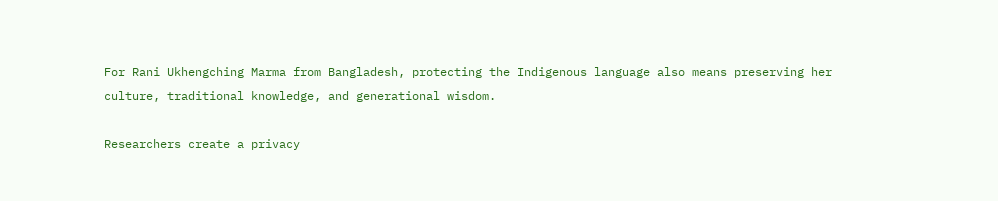For Rani Ukhengching Marma from Bangladesh, protecting the Indigenous language also means preserving her culture, traditional knowledge, and generational wisdom.

Researchers create a privacy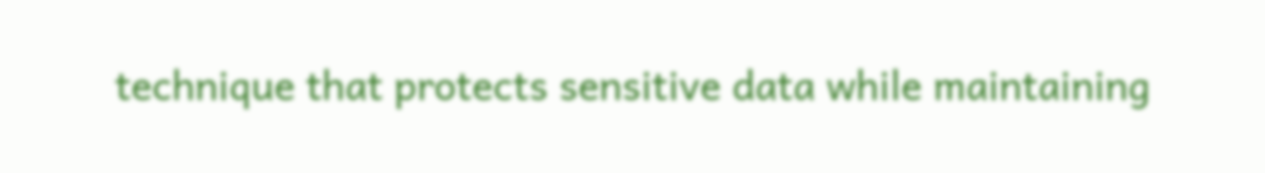technique that protects sensitive data while maintaining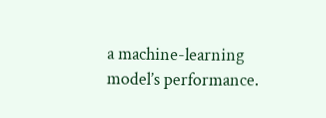a machine-learning model’s performance.